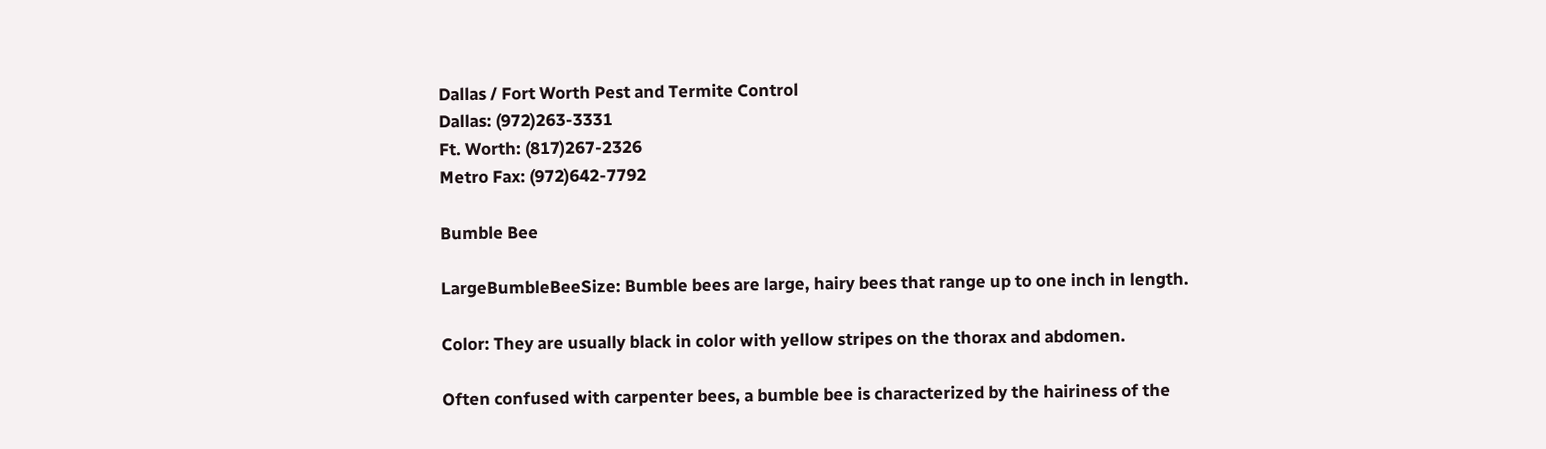Dallas / Fort Worth Pest and Termite Control
Dallas: (972)263-3331
Ft. Worth: (817)267-2326
Metro Fax: (972)642-7792

Bumble Bee

LargeBumbleBeeSize: Bumble bees are large, hairy bees that range up to one inch in length.

Color: They are usually black in color with yellow stripes on the thorax and abdomen.

Often confused with carpenter bees, a bumble bee is characterized by the hairiness of the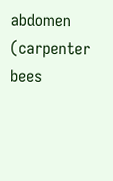abdomen (carpenter bees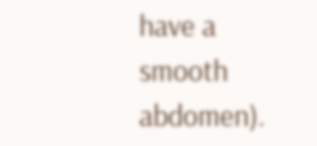have a smooth abdomen).